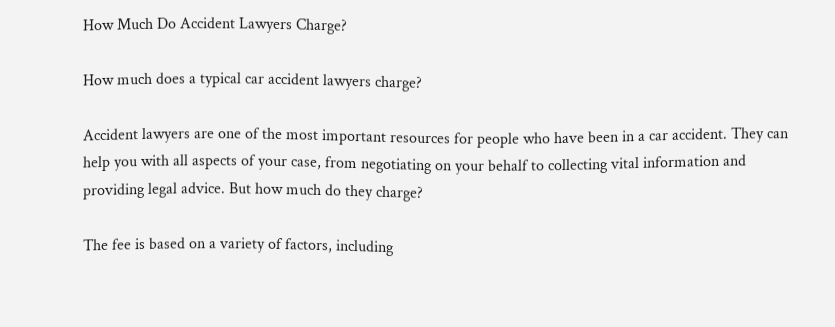How Much Do Accident Lawyers Charge?

How much does a typical car accident lawyers charge?

Accident lawyers are one of the most important resources for people who have been in a car accident. They can help you with all aspects of your case, from negotiating on your behalf to collecting vital information and providing legal advice. But how much do they charge?

The fee is based on a variety of factors, including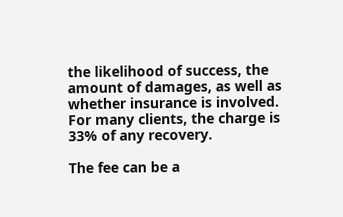the likelihood of success, the amount of damages, as well as whether insurance is involved.  For many clients, the charge is 33% of any recovery.

The fee can be a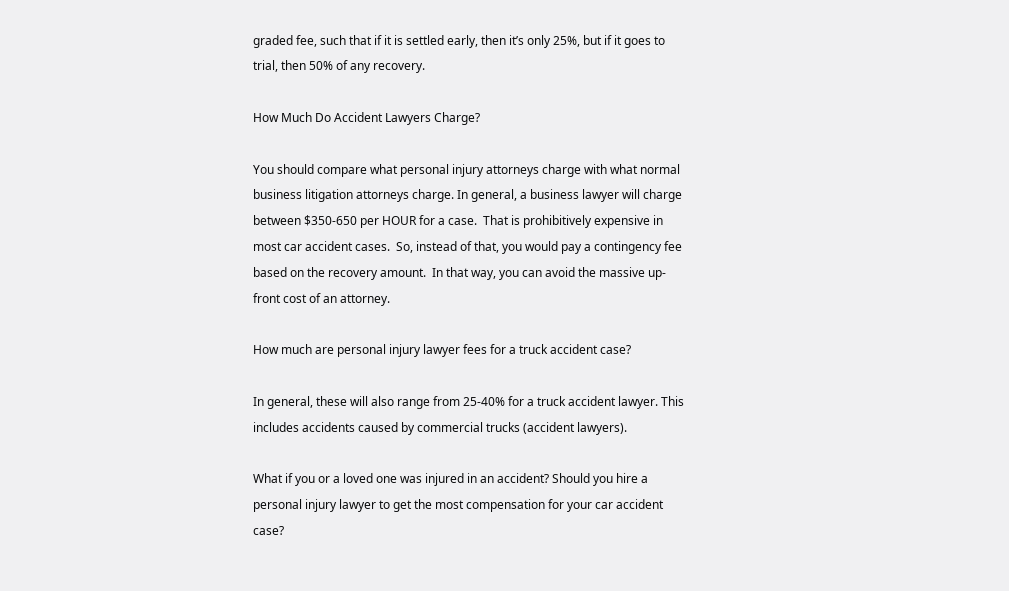graded fee, such that if it is settled early, then it’s only 25%, but if it goes to trial, then 50% of any recovery.

How Much Do Accident Lawyers Charge?

You should compare what personal injury attorneys charge with what normal business litigation attorneys charge. In general, a business lawyer will charge between $350-650 per HOUR for a case.  That is prohibitively expensive in most car accident cases.  So, instead of that, you would pay a contingency fee based on the recovery amount.  In that way, you can avoid the massive up-front cost of an attorney.

How much are personal injury lawyer fees for a truck accident case?

In general, these will also range from 25-40% for a truck accident lawyer. This includes accidents caused by commercial trucks (accident lawyers).

What if you or a loved one was injured in an accident? Should you hire a personal injury lawyer to get the most compensation for your car accident case?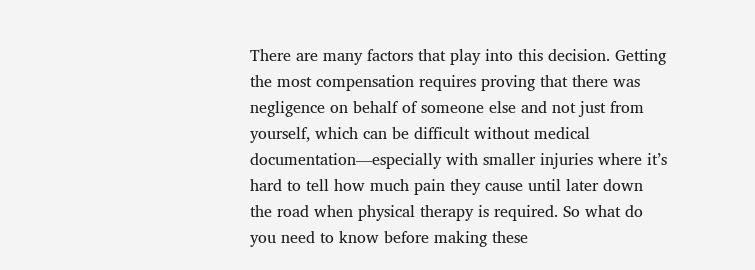There are many factors that play into this decision. Getting the most compensation requires proving that there was negligence on behalf of someone else and not just from yourself, which can be difficult without medical documentation—especially with smaller injuries where it’s hard to tell how much pain they cause until later down the road when physical therapy is required. So what do you need to know before making these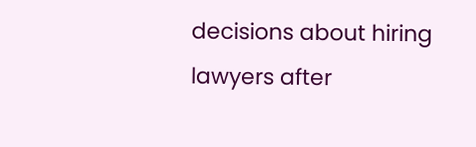decisions about hiring lawyers after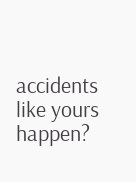accidents like yours happen?